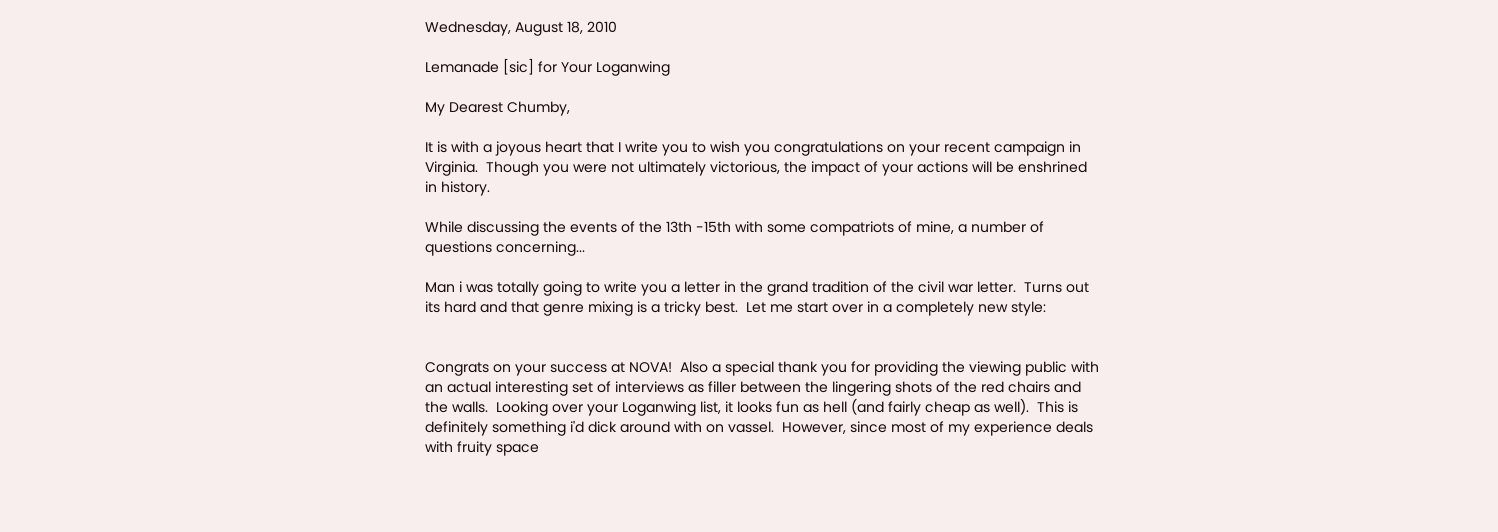Wednesday, August 18, 2010

Lemanade [sic] for Your Loganwing

My Dearest Chumby,

It is with a joyous heart that I write you to wish you congratulations on your recent campaign in Virginia.  Though you were not ultimately victorious, the impact of your actions will be enshrined in history.

While discussing the events of the 13th -15th with some compatriots of mine, a number of questions concerning...

Man i was totally going to write you a letter in the grand tradition of the civil war letter.  Turns out its hard and that genre mixing is a tricky best.  Let me start over in a completely new style:


Congrats on your success at NOVA!  Also a special thank you for providing the viewing public with an actual interesting set of interviews as filler between the lingering shots of the red chairs and the walls.  Looking over your Loganwing list, it looks fun as hell (and fairly cheap as well).  This is definitely something i'd dick around with on vassel.  However, since most of my experience deals with fruity space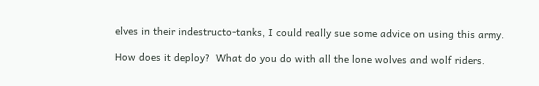elves in their indestructo-tanks, I could really sue some advice on using this army.

How does it deploy?  What do you do with all the lone wolves and wolf riders.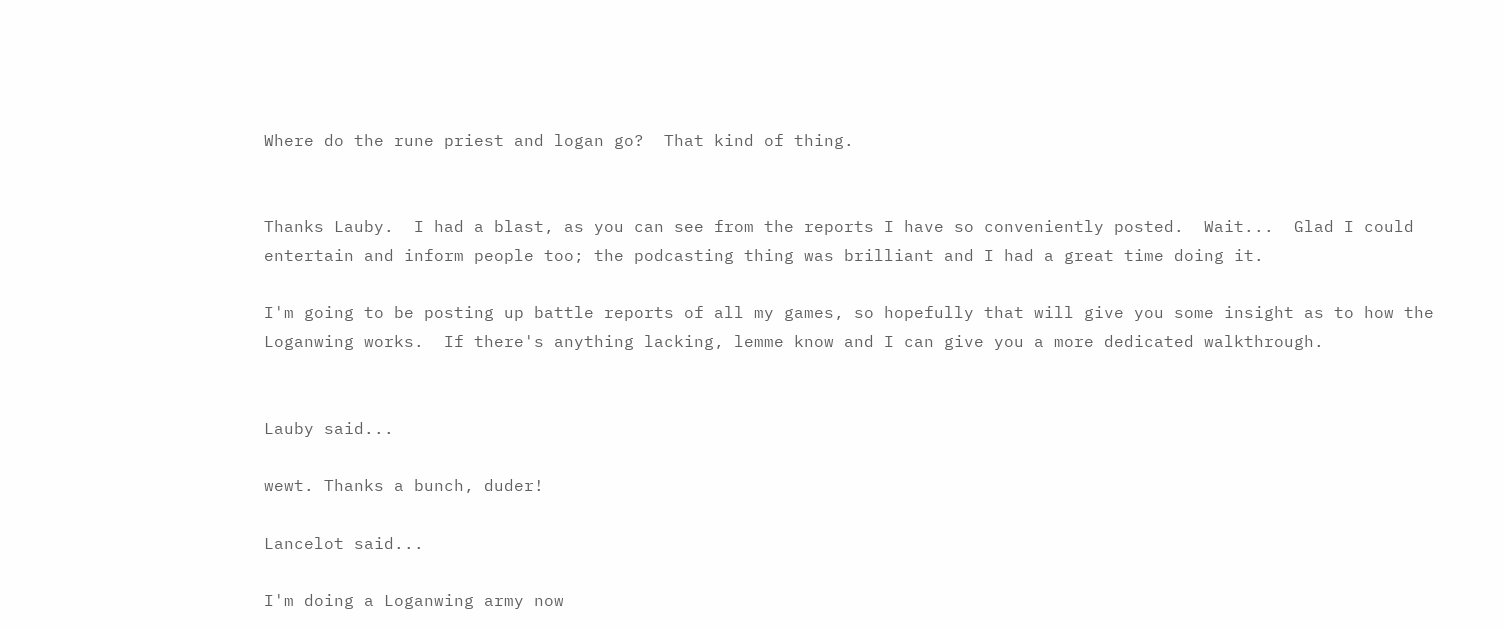Where do the rune priest and logan go?  That kind of thing.


Thanks Lauby.  I had a blast, as you can see from the reports I have so conveniently posted.  Wait...  Glad I could entertain and inform people too; the podcasting thing was brilliant and I had a great time doing it.

I'm going to be posting up battle reports of all my games, so hopefully that will give you some insight as to how the Loganwing works.  If there's anything lacking, lemme know and I can give you a more dedicated walkthrough.


Lauby said...

wewt. Thanks a bunch, duder!

Lancelot said...

I'm doing a Loganwing army now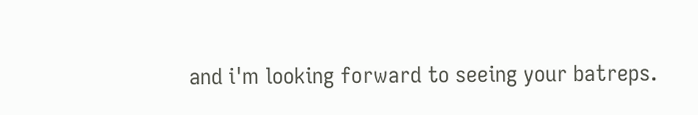and i'm looking forward to seeing your batreps.